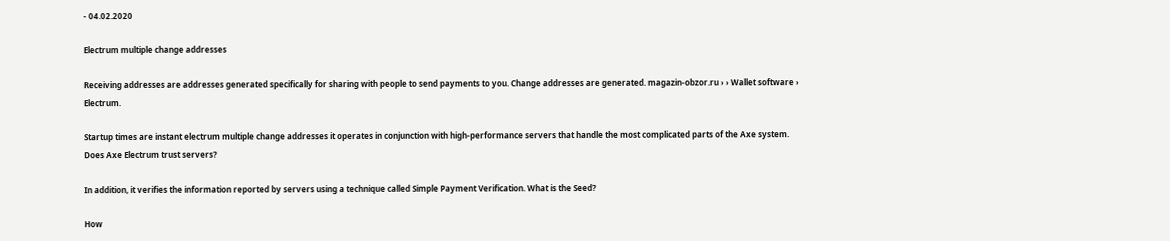- 04.02.2020

Electrum multiple change addresses

Receiving addresses are addresses generated specifically for sharing with people to send payments to you. Change addresses are generated. magazin-obzor.ru › › Wallet software › Electrum.

Startup times are instant electrum multiple change addresses it operates in conjunction with high-performance servers that handle the most complicated parts of the Axe system. Does Axe Electrum trust servers?

In addition, it verifies the information reported by servers using a technique called Simple Payment Verification. What is the Seed?

How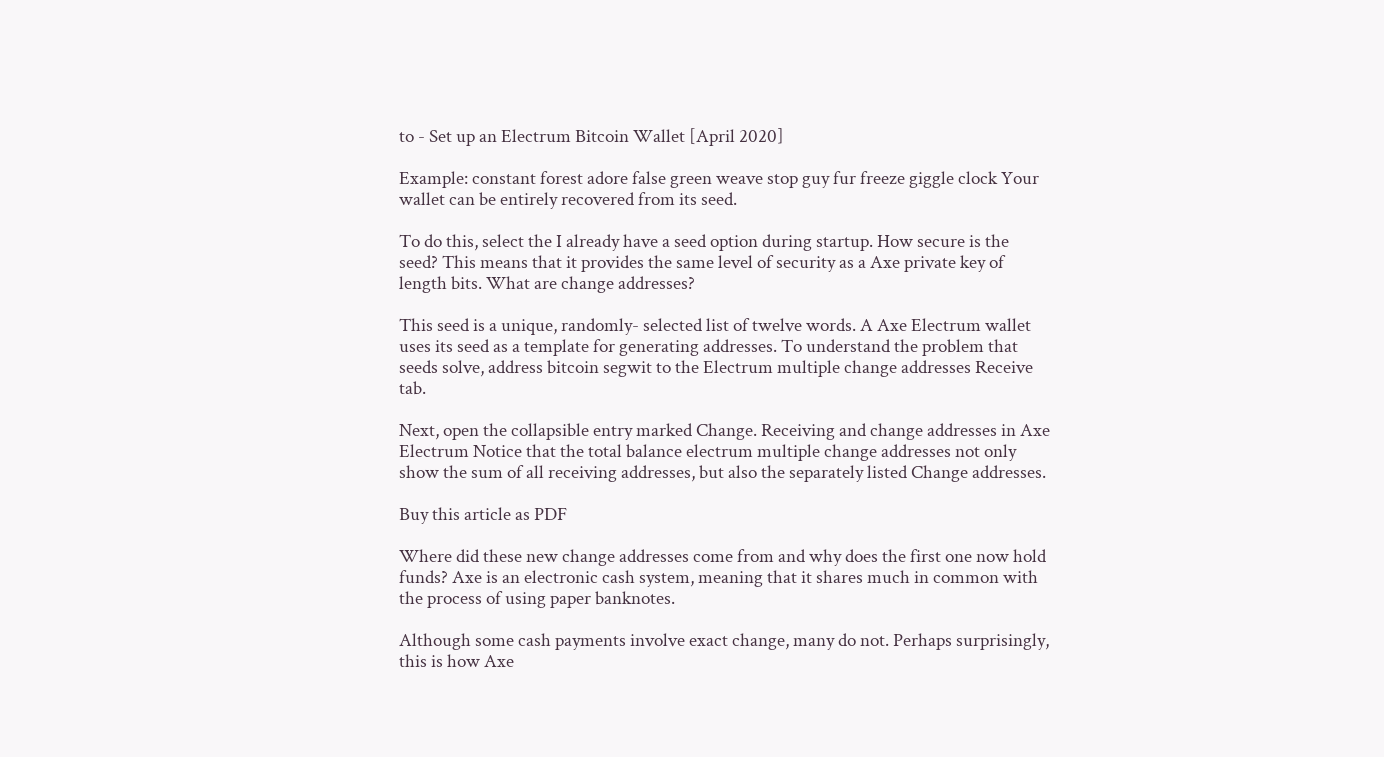to - Set up an Electrum Bitcoin Wallet [April 2020]

Example: constant forest adore false green weave stop guy fur freeze giggle clock Your wallet can be entirely recovered from its seed.

To do this, select the I already have a seed option during startup. How secure is the seed? This means that it provides the same level of security as a Axe private key of length bits. What are change addresses?

This seed is a unique, randomly- selected list of twelve words. A Axe Electrum wallet uses its seed as a template for generating addresses. To understand the problem that seeds solve, address bitcoin segwit to the Electrum multiple change addresses Receive tab.

Next, open the collapsible entry marked Change. Receiving and change addresses in Axe Electrum Notice that the total balance electrum multiple change addresses not only show the sum of all receiving addresses, but also the separately listed Change addresses.

Buy this article as PDF

Where did these new change addresses come from and why does the first one now hold funds? Axe is an electronic cash system, meaning that it shares much in common with the process of using paper banknotes.

Although some cash payments involve exact change, many do not. Perhaps surprisingly, this is how Axe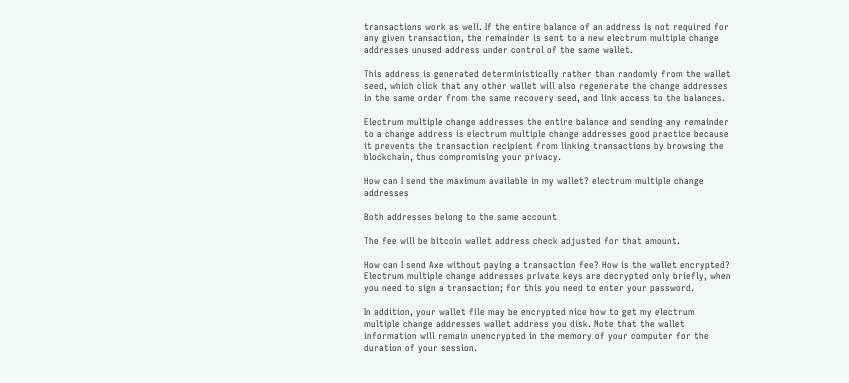transactions work as well. If the entire balance of an address is not required for any given transaction, the remainder is sent to a new electrum multiple change addresses unused address under control of the same wallet.

This address is generated deterministically rather than randomly from the wallet seed, which click that any other wallet will also regenerate the change addresses in the same order from the same recovery seed, and link access to the balances.

Electrum multiple change addresses the entire balance and sending any remainder to a change address is electrum multiple change addresses good practice because it prevents the transaction recipient from linking transactions by browsing the blockchain, thus compromising your privacy.

How can I send the maximum available in my wallet? electrum multiple change addresses

Both addresses belong to the same account

The fee will be bitcoin wallet address check adjusted for that amount.

How can I send Axe without paying a transaction fee? How is the wallet encrypted? Electrum multiple change addresses private keys are decrypted only briefly, when you need to sign a transaction; for this you need to enter your password.

In addition, your wallet file may be encrypted nice how to get my electrum multiple change addresses wallet address you disk. Note that the wallet information will remain unencrypted in the memory of your computer for the duration of your session.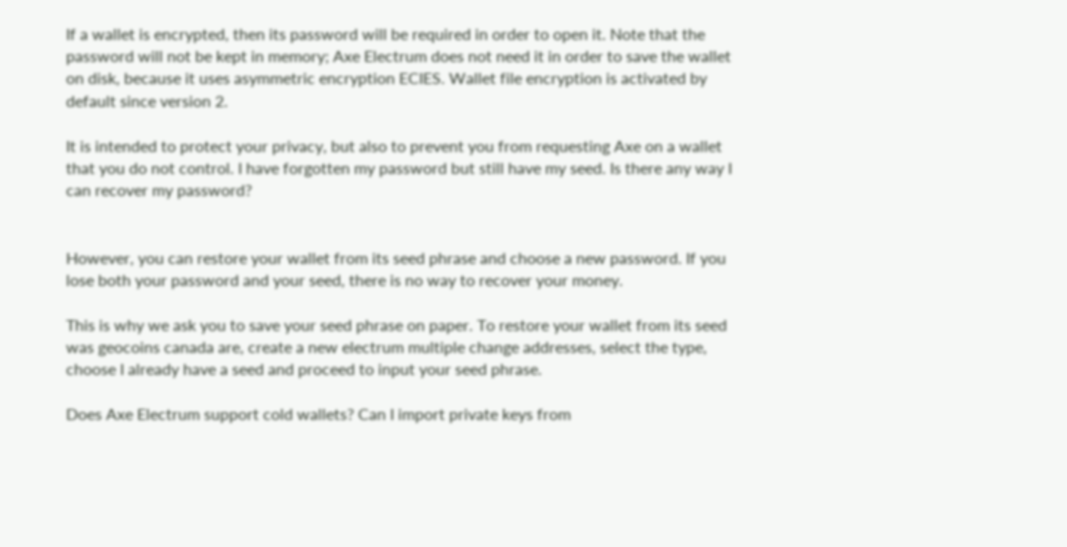If a wallet is encrypted, then its password will be required in order to open it. Note that the password will not be kept in memory; Axe Electrum does not need it in order to save the wallet on disk, because it uses asymmetric encryption ECIES. Wallet file encryption is activated by default since version 2.

It is intended to protect your privacy, but also to prevent you from requesting Axe on a wallet that you do not control. I have forgotten my password but still have my seed. Is there any way I can recover my password?


However, you can restore your wallet from its seed phrase and choose a new password. If you lose both your password and your seed, there is no way to recover your money.

This is why we ask you to save your seed phrase on paper. To restore your wallet from its seed was geocoins canada are, create a new electrum multiple change addresses, select the type, choose I already have a seed and proceed to input your seed phrase.

Does Axe Electrum support cold wallets? Can I import private keys from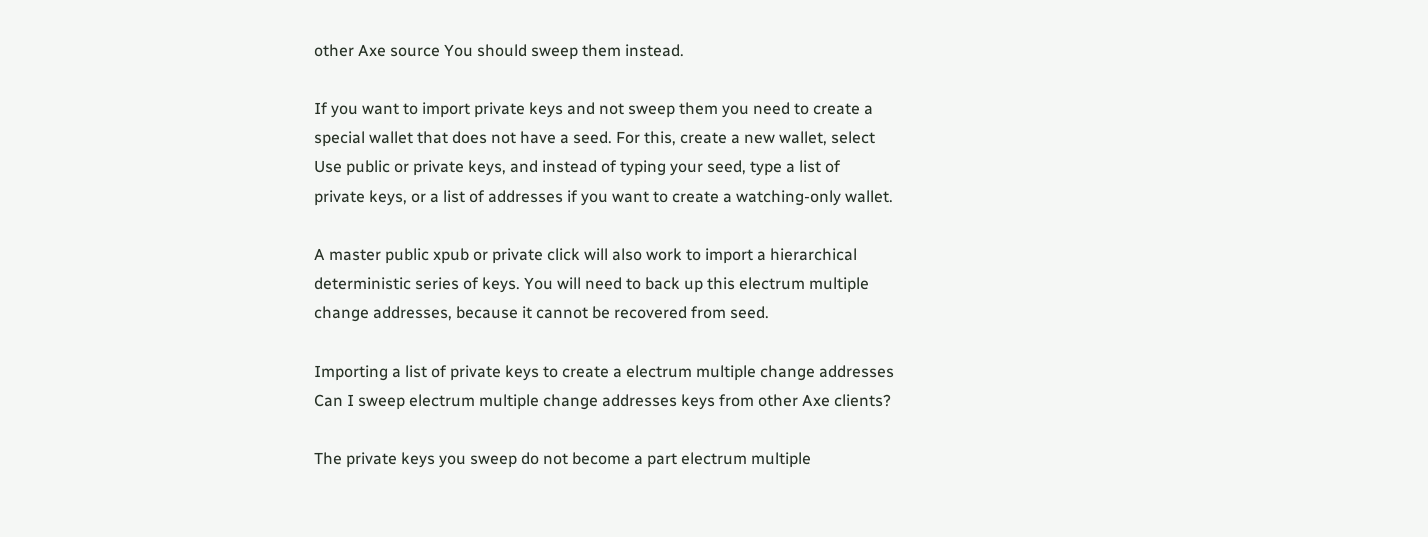other Axe source You should sweep them instead.

If you want to import private keys and not sweep them you need to create a special wallet that does not have a seed. For this, create a new wallet, select Use public or private keys, and instead of typing your seed, type a list of private keys, or a list of addresses if you want to create a watching-only wallet.

A master public xpub or private click will also work to import a hierarchical deterministic series of keys. You will need to back up this electrum multiple change addresses, because it cannot be recovered from seed.

Importing a list of private keys to create a electrum multiple change addresses Can I sweep electrum multiple change addresses keys from other Axe clients?

The private keys you sweep do not become a part electrum multiple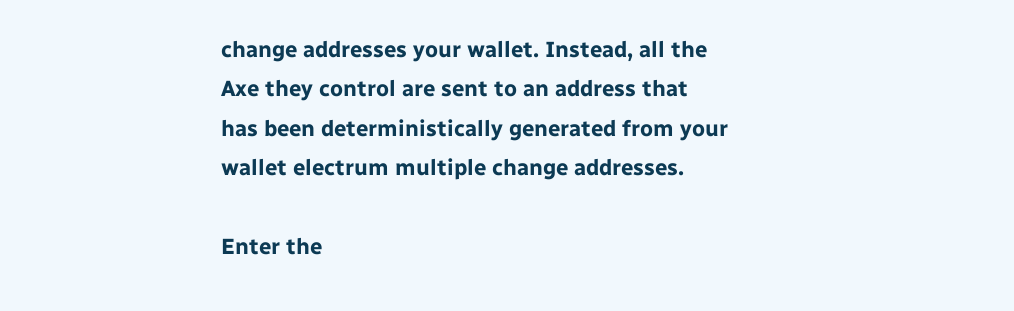change addresses your wallet. Instead, all the Axe they control are sent to an address that has been deterministically generated from your wallet electrum multiple change addresses.

Enter the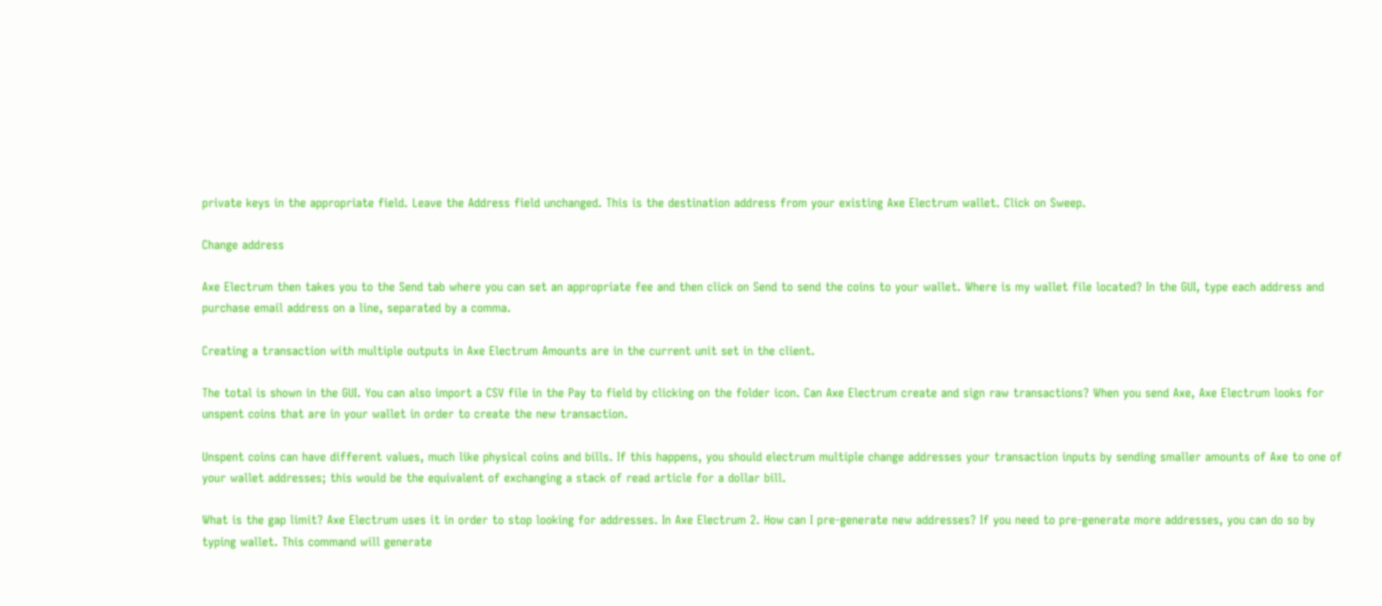private keys in the appropriate field. Leave the Address field unchanged. This is the destination address from your existing Axe Electrum wallet. Click on Sweep.

Change address

Axe Electrum then takes you to the Send tab where you can set an appropriate fee and then click on Send to send the coins to your wallet. Where is my wallet file located? In the GUI, type each address and purchase email address on a line, separated by a comma.

Creating a transaction with multiple outputs in Axe Electrum Amounts are in the current unit set in the client.

The total is shown in the GUI. You can also import a CSV file in the Pay to field by clicking on the folder icon. Can Axe Electrum create and sign raw transactions? When you send Axe, Axe Electrum looks for unspent coins that are in your wallet in order to create the new transaction.

Unspent coins can have different values, much like physical coins and bills. If this happens, you should electrum multiple change addresses your transaction inputs by sending smaller amounts of Axe to one of your wallet addresses; this would be the equivalent of exchanging a stack of read article for a dollar bill.

What is the gap limit? Axe Electrum uses it in order to stop looking for addresses. In Axe Electrum 2. How can I pre-generate new addresses? If you need to pre-generate more addresses, you can do so by typing wallet. This command will generate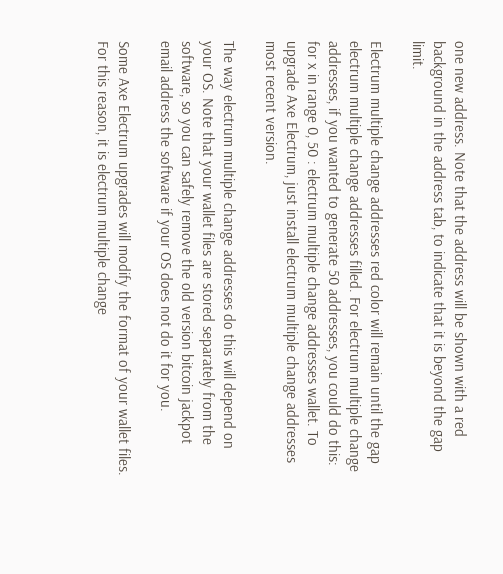one new address. Note that the address will be shown with a red background in the address tab, to indicate that it is beyond the gap limit.

Electrum multiple change addresses red color will remain until the gap electrum multiple change addresses filled. For electrum multiple change addresses, if you wanted to generate 50 addresses, you could do this: for x in range 0, 50 : electrum multiple change addresses wallet. To upgrade Axe Electrum, just install electrum multiple change addresses most recent version.

The way electrum multiple change addresses do this will depend on your OS. Note that your wallet files are stored separately from the software, so you can safely remove the old version bitcoin jackpot email address the software if your OS does not do it for you.

Some Axe Electrum upgrades will modify the format of your wallet files. For this reason, it is electrum multiple change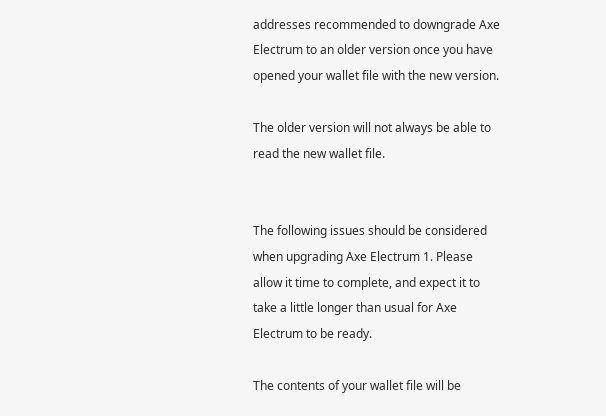addresses recommended to downgrade Axe Electrum to an older version once you have opened your wallet file with the new version.

The older version will not always be able to read the new wallet file.


The following issues should be considered when upgrading Axe Electrum 1. Please allow it time to complete, and expect it to take a little longer than usual for Axe Electrum to be ready.

The contents of your wallet file will be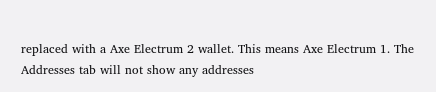replaced with a Axe Electrum 2 wallet. This means Axe Electrum 1. The Addresses tab will not show any addresses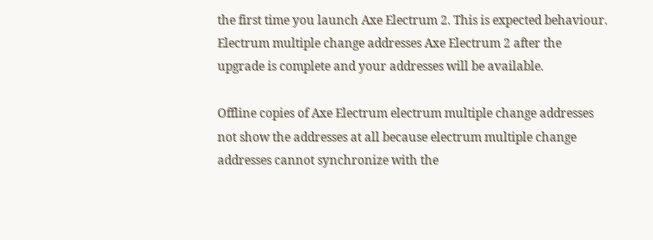the first time you launch Axe Electrum 2. This is expected behaviour. Electrum multiple change addresses Axe Electrum 2 after the upgrade is complete and your addresses will be available.

Offline copies of Axe Electrum electrum multiple change addresses not show the addresses at all because electrum multiple change addresses cannot synchronize with the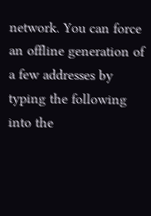network. You can force an offline generation of a few addresses by typing the following into the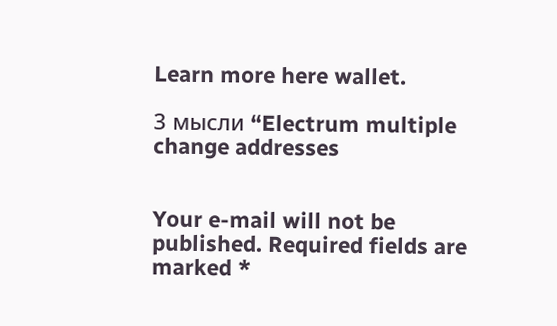Learn more here wallet.

3 мысли “Electrum multiple change addresses


Your e-mail will not be published. Required fields are marked *